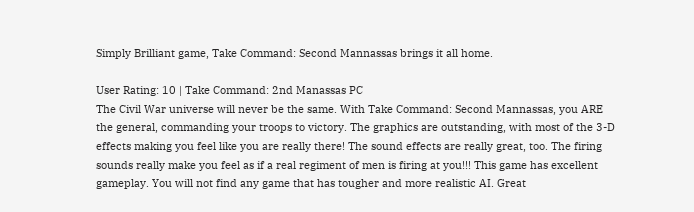Simply Brilliant game, Take Command: Second Mannassas brings it all home.

User Rating: 10 | Take Command: 2nd Manassas PC
The Civil War universe will never be the same. With Take Command: Second Mannassas, you ARE the general, commanding your troops to victory. The graphics are outstanding, with most of the 3-D effects making you feel like you are really there! The sound effects are really great, too. The firing sounds really make you feel as if a real regiment of men is firing at you!!! This game has excellent gameplay. You will not find any game that has tougher and more realistic AI. Great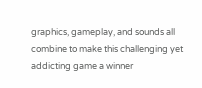graphics, gameplay, and sounds all combine to make this challenging yet addicting game a winner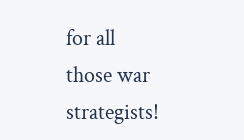for all those war strategists!